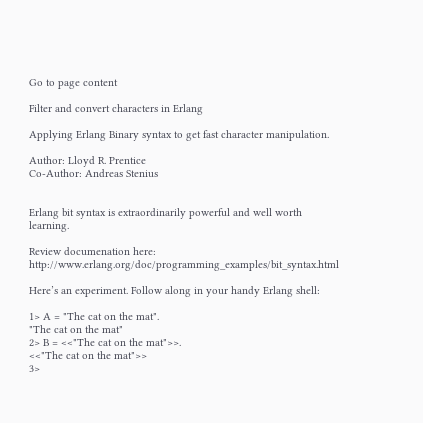Go to page content

Filter and convert characters in Erlang

Applying Erlang Binary syntax to get fast character manipulation.

Author: Lloyd R. Prentice
Co-Author: Andreas Stenius


Erlang bit syntax is extraordinarily powerful and well worth learning.

Review documenation here: http://www.erlang.org/doc/programming_examples/bit_syntax.html

Here’s an experiment. Follow along in your handy Erlang shell:

1> A = "The cat on the mat".
"The cat on the mat"
2> B = <<"The cat on the mat">>.
<<"The cat on the mat">>
3>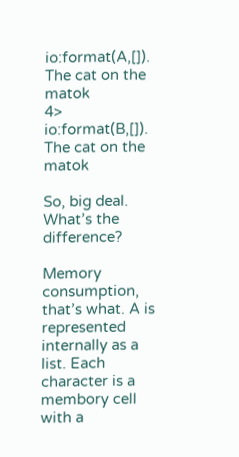io:format(A,[]).
The cat on the matok
4> io:format(B,[]).
The cat on the matok

So, big deal. What’s the difference?

Memory consumption, that’s what. A is represented internally as a list. Each character is a membory cell with a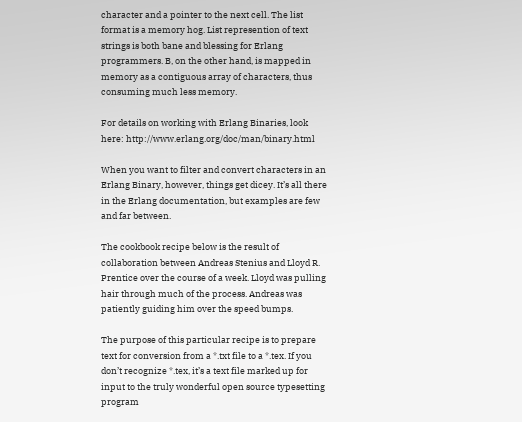character and a pointer to the next cell. The list format is a memory hog. List represention of text strings is both bane and blessing for Erlang programmers. B, on the other hand, is mapped in memory as a contiguous array of characters, thus consuming much less memory.

For details on working with Erlang Binaries, look here: http://www.erlang.org/doc/man/binary.html

When you want to filter and convert characters in an Erlang Binary, however, things get dicey. It’s all there in the Erlang documentation, but examples are few and far between.

The cookbook recipe below is the result of collaboration between Andreas Stenius and Lloyd R. Prentice over the course of a week. Lloyd was pulling hair through much of the process. Andreas was patiently guiding him over the speed bumps.

The purpose of this particular recipe is to prepare text for conversion from a *.txt file to a *.tex. If you don’t recognize *.tex, it’s a text file marked up for input to the truly wonderful open source typesetting program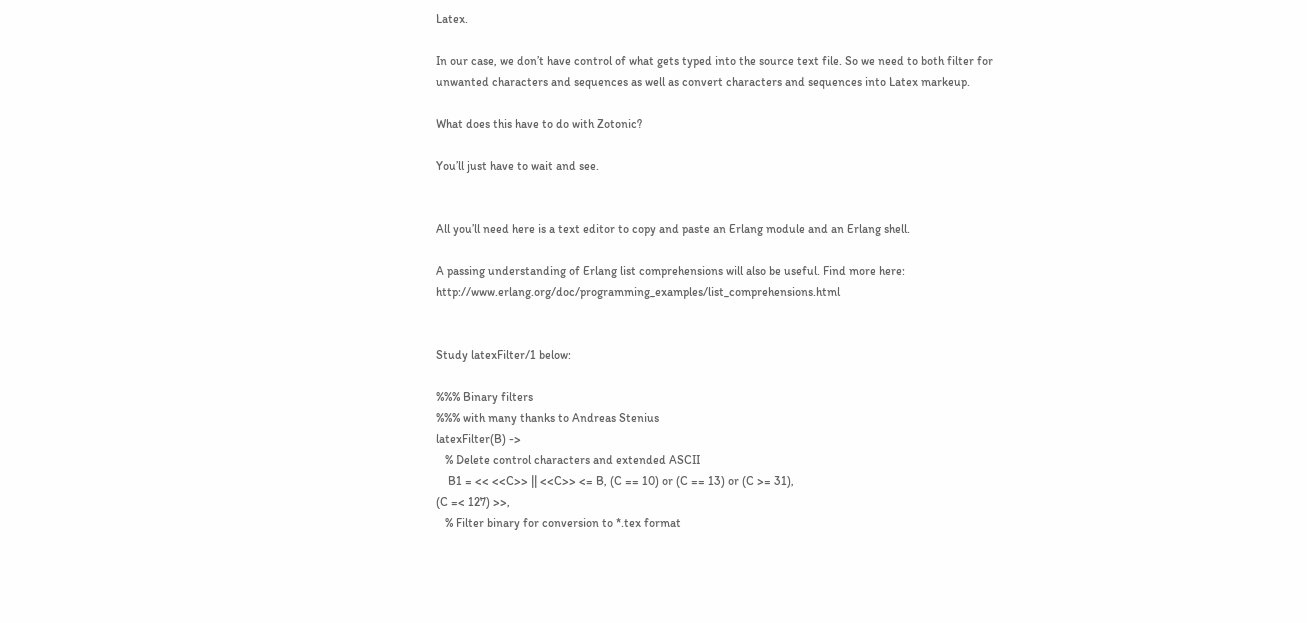Latex.

In our case, we don’t have control of what gets typed into the source text file. So we need to both filter for unwanted characters and sequences as well as convert characters and sequences into Latex markeup.

What does this have to do with Zotonic?

You’ll just have to wait and see.


All you’ll need here is a text editor to copy and paste an Erlang module and an Erlang shell.

A passing understanding of Erlang list comprehensions will also be useful. Find more here: http://www.erlang.org/doc/programming_examples/list_comprehensions.html


Study latexFilter/1 below:

%%% Binary filters
%%% with many thanks to Andreas Stenius
latexFilter(B) ->
   % Delete control characters and extended ASCII
    B1 = << <<C>> || <<C>> <= B, (C == 10) or (C == 13) or (C >= 31),
(C =< 127) >>,
   % Filter binary for conversion to *.tex format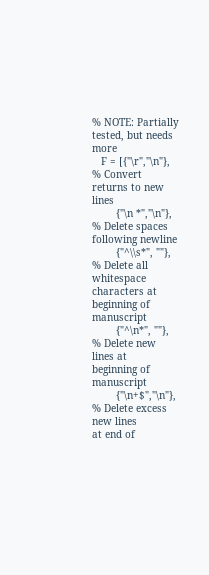% NOTE: Partially tested, but needs more
   F = [{"\r","\n"},                         % Convert returns to new lines
        {"\n *","\n"},                       % Delete spaces following newline
        {"^\\s*", ""},                       % Delete all whitespace
characters at beginning of manuscript
        {"^\n*", ""},                        % Delete new lines at
beginning of manuscript
        {"\n+$","\n"},                       % Delete excess new lines
at end of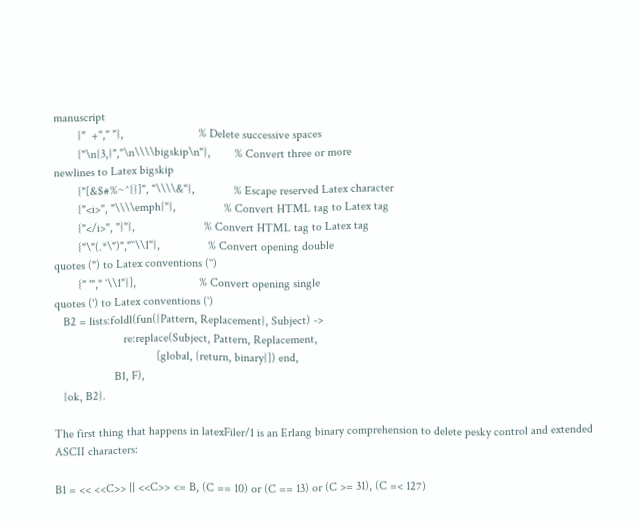manuscript
        {"  +"," "},                         % Delete successive spaces
        {"\n{3,}","\n\\\\bigskip\n"},        % Convert three or more
newlines to Latex bigskip
        {"[&$#%~^{}]", "\\\\&"},             % Escape reserved Latex character
        {"<i>", "\\\\emph{"},                % Convert HTML tag to Latex tag
        {"</i>", "}"},                       % Convert HTML tag to Latex tag
        {"\"(.*\")","``\\1"},                % Convert opening double
quotes (") to Latex conventions (``)
        {" '"," `\\1"}],                     % Convert opening single
quotes (') to Latex conventions (`)
   B2 = lists:foldl(fun({Pattern, Replacement}, Subject) ->
                       re:replace(Subject, Pattern, Replacement,
                                  [global, {return, binary}]) end,
                    B1, F),
   {ok, B2}.

The first thing that happens in latexFiler/1 is an Erlang binary comprehension to delete pesky control and extended ASCII characters:

B1 = << <<C>> || <<C>> <= B, (C == 10) or (C == 13) or (C >= 31), (C =< 127)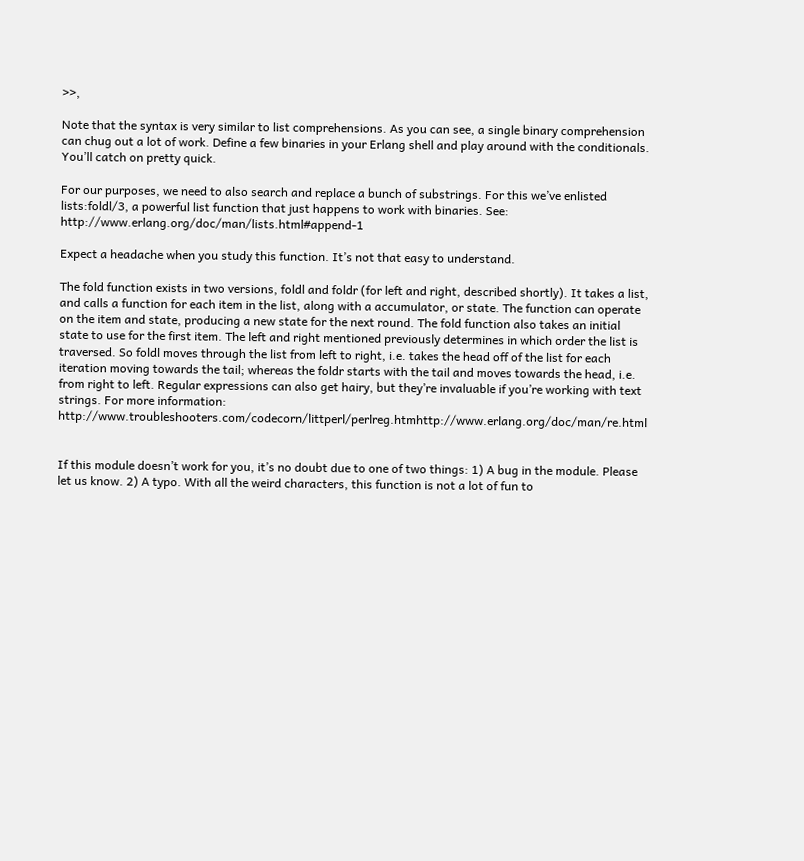>>,

Note that the syntax is very similar to list comprehensions. As you can see, a single binary comprehension can chug out a lot of work. Define a few binaries in your Erlang shell and play around with the conditionals. You’ll catch on pretty quick.

For our purposes, we need to also search and replace a bunch of substrings. For this we’ve enlisted lists:foldl/3, a powerful list function that just happens to work with binaries. See: http://www.erlang.org/doc/man/lists.html#append-1

Expect a headache when you study this function. It’s not that easy to understand.

The fold function exists in two versions, foldl and foldr (for left and right, described shortly). It takes a list, and calls a function for each item in the list, along with a accumulator, or state. The function can operate on the item and state, producing a new state for the next round. The fold function also takes an initial state to use for the first item. The left and right mentioned previously determines in which order the list is traversed. So foldl moves through the list from left to right, i.e. takes the head off of the list for each iteration moving towards the tail; whereas the foldr starts with the tail and moves towards the head, i.e. from right to left. Regular expressions can also get hairy, but they’re invaluable if you’re working with text strings. For more information: http://www.troubleshooters.com/codecorn/littperl/perlreg.htmhttp://www.erlang.org/doc/man/re.html


If this module doesn’t work for you, it’s no doubt due to one of two things: 1) A bug in the module. Please let us know. 2) A typo. With all the weird characters, this function is not a lot of fun to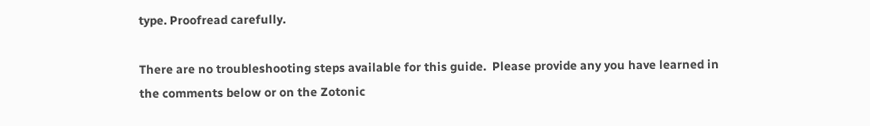type. Proofread carefully.

There are no troubleshooting steps available for this guide.  Please provide any you have learned in the comments below or on the Zotonic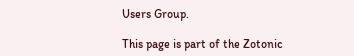Users Group.

This page is part of the Zotonic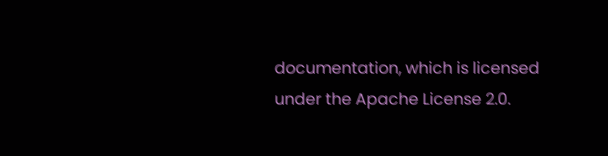documentation, which is licensed under the Apache License 2.0.